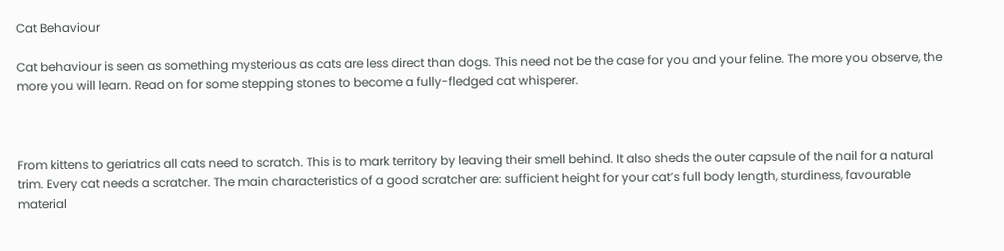Cat Behaviour

Cat behaviour is seen as something mysterious as cats are less direct than dogs. This need not be the case for you and your feline. The more you observe, the more you will learn. Read on for some stepping stones to become a fully-fledged cat whisperer.



From kittens to geriatrics all cats need to scratch. This is to mark territory by leaving their smell behind. It also sheds the outer capsule of the nail for a natural trim. Every cat needs a scratcher. The main characteristics of a good scratcher are: sufficient height for your cat’s full body length, sturdiness, favourable material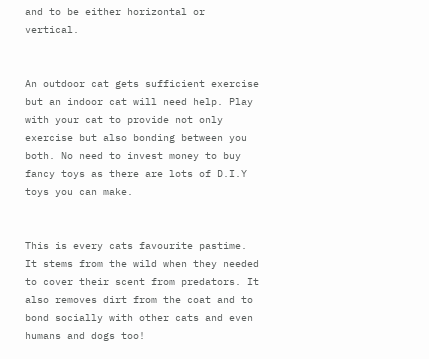and to be either horizontal or vertical.


An outdoor cat gets sufficient exercise but an indoor cat will need help. Play with your cat to provide not only exercise but also bonding between you both. No need to invest money to buy fancy toys as there are lots of D.I.Y toys you can make.


This is every cats favourite pastime. It stems from the wild when they needed to cover their scent from predators. It also removes dirt from the coat and to bond socially with other cats and even humans and dogs too!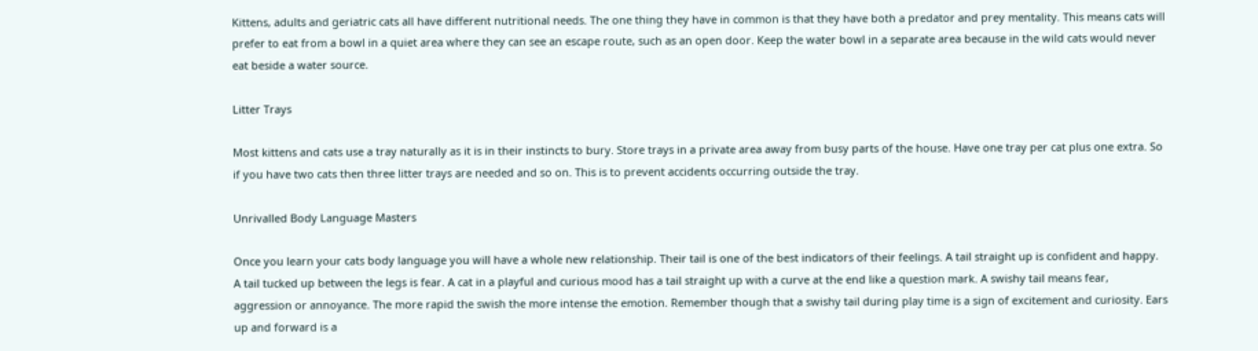Kittens, adults and geriatric cats all have different nutritional needs. The one thing they have in common is that they have both a predator and prey mentality. This means cats will prefer to eat from a bowl in a quiet area where they can see an escape route, such as an open door. Keep the water bowl in a separate area because in the wild cats would never eat beside a water source.

Litter Trays

Most kittens and cats use a tray naturally as it is in their instincts to bury. Store trays in a private area away from busy parts of the house. Have one tray per cat plus one extra. So if you have two cats then three litter trays are needed and so on. This is to prevent accidents occurring outside the tray.

Unrivalled Body Language Masters

Once you learn your cats body language you will have a whole new relationship. Their tail is one of the best indicators of their feelings. A tail straight up is confident and happy.  A tail tucked up between the legs is fear. A cat in a playful and curious mood has a tail straight up with a curve at the end like a question mark. A swishy tail means fear, aggression or annoyance. The more rapid the swish the more intense the emotion. Remember though that a swishy tail during play time is a sign of excitement and curiosity. Ears up and forward is a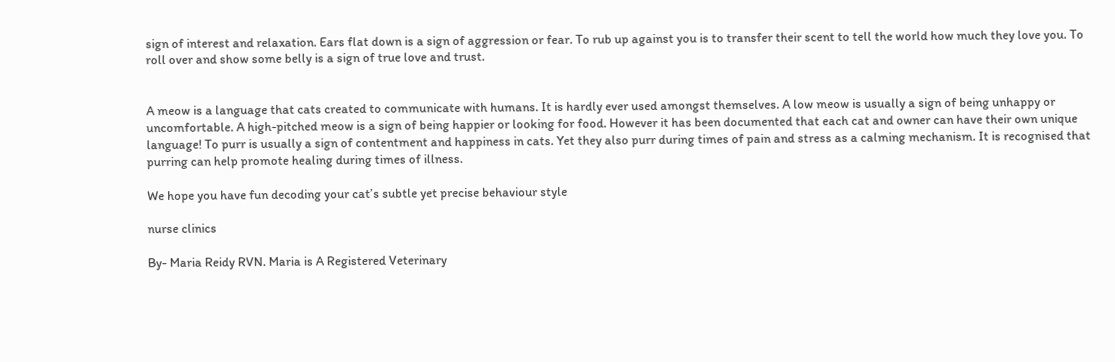sign of interest and relaxation. Ears flat down is a sign of aggression or fear. To rub up against you is to transfer their scent to tell the world how much they love you. To roll over and show some belly is a sign of true love and trust.


A meow is a language that cats created to communicate with humans. It is hardly ever used amongst themselves. A low meow is usually a sign of being unhappy or uncomfortable. A high-pitched meow is a sign of being happier or looking for food. However it has been documented that each cat and owner can have their own unique language! To purr is usually a sign of contentment and happiness in cats. Yet they also purr during times of pain and stress as a calming mechanism. It is recognised that purring can help promote healing during times of illness.

We hope you have fun decoding your cat’s subtle yet precise behaviour style

nurse clinics

By- Maria Reidy RVN. Maria is A Registered Veterinary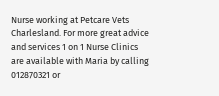Nurse working at Petcare Vets Charlesland. For more great advice and services 1 on 1 Nurse Clinics are available with Maria by calling  012870321 or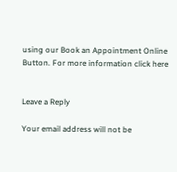using our Book an Appointment Online Button. For more information click here


Leave a Reply

Your email address will not be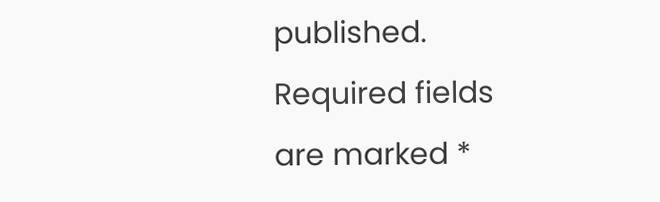published. Required fields are marked *